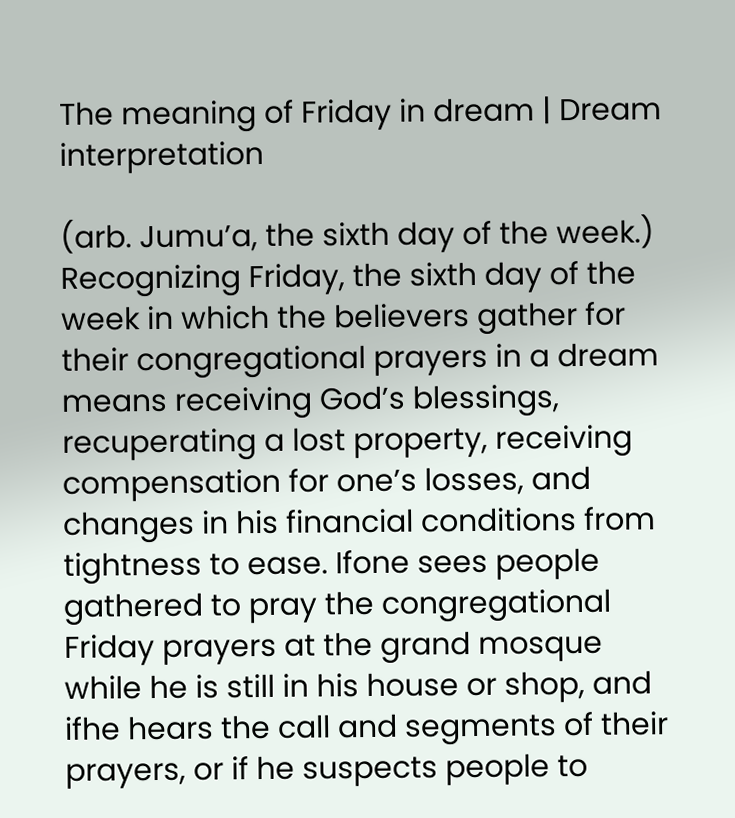The meaning of Friday in dream | Dream interpretation

(arb. Jumu’a, the sixth day of the week.) Recognizing Friday, the sixth day of the week in which the believers gather for their congregational prayers in a dream means receiving God’s blessings, recuperating a lost property, receiving compensation for one’s losses, and changes in his financial conditions from tightness to ease. Ifone sees people gathered to pray the congregational Friday prayers at the grand mosque while he is still in his house or shop, and ifhe hears the call and segments of their prayers, or if he suspects people to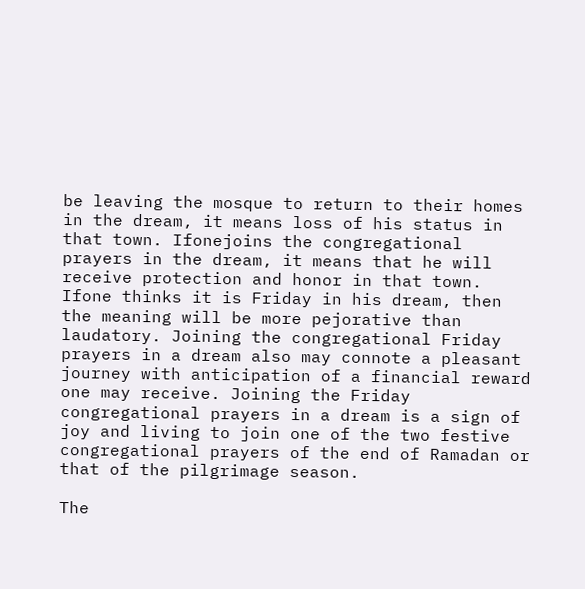be leaving the mosque to return to their homes in the dream, it means loss of his status in that town. Ifonejoins the congregational prayers in the dream, it means that he will receive protection and honor in that town. Ifone thinks it is Friday in his dream, then the meaning will be more pejorative than laudatory. Joining the congregational Friday prayers in a dream also may connote a pleasant journey with anticipation of a financial reward one may receive. Joining the Friday congregational prayers in a dream is a sign of joy and living to join one of the two festive congregational prayers of the end of Ramadan or that of the pilgrimage season.

The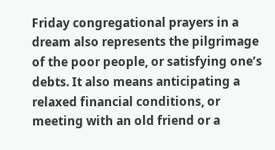Friday congregational prayers in a dream also represents the pilgrimage of the poor people, or satisfying one’s debts. It also means anticipating a relaxed financial conditions, or meeting with an old friend or a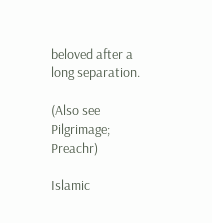beloved after a long separation.

(Also see Pilgrimage; Preachr)

Islamic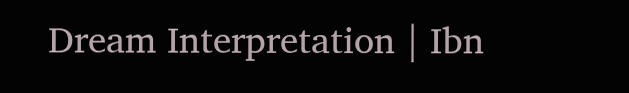Dream Interpretation | Ibn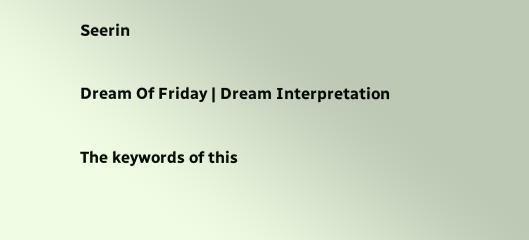Seerin

Dream Of Friday | Dream Interpretation

The keywords of this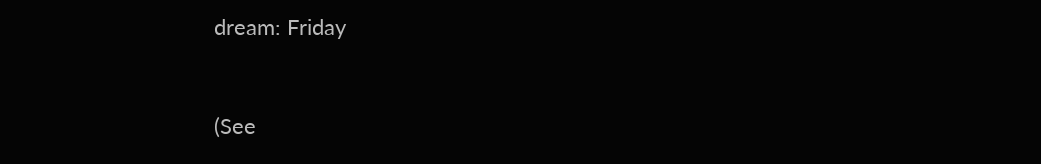dream: Friday


(See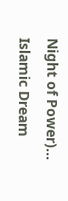Night of Power)... Islamic Dream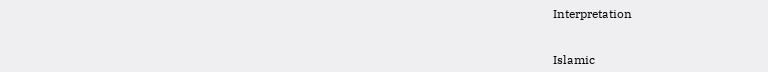Interpretation


Islamic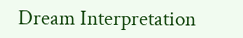Dream Interpretation